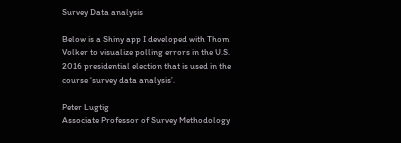Survey Data analysis

Below is a Shiny app I developed with Thom Volker to visualize polling errors in the U.S. 2016 presidential election that is used in the course ‘survey data analysis’.

Peter Lugtig
Associate Professor of Survey Methodology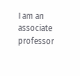I am an associate professor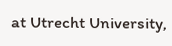at Utrecht University,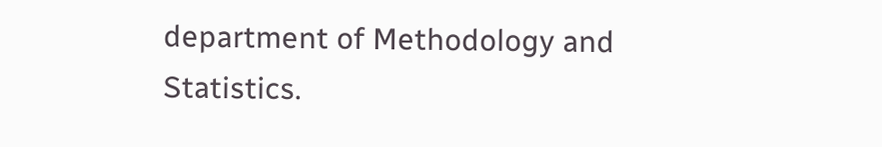department of Methodology and Statistics.